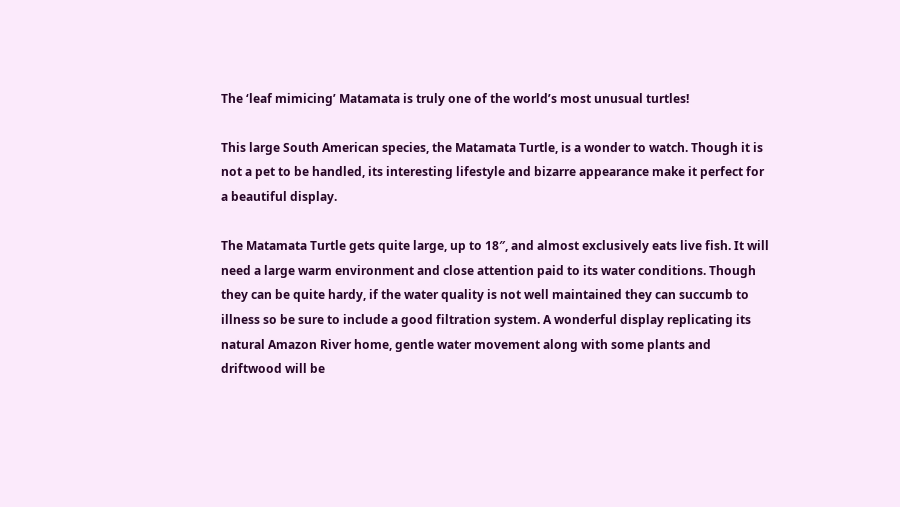The ‘leaf mimicing’ Matamata is truly one of the world’s most unusual turtles!

This large South American species, the Matamata Turtle, is a wonder to watch. Though it is not a pet to be handled, its interesting lifestyle and bizarre appearance make it perfect for a beautiful display.

The Matamata Turtle gets quite large, up to 18″, and almost exclusively eats live fish. It will need a large warm environment and close attention paid to its water conditions. Though they can be quite hardy, if the water quality is not well maintained they can succumb to illness so be sure to include a good filtration system. A wonderful display replicating its natural Amazon River home, gentle water movement along with some plants and driftwood will be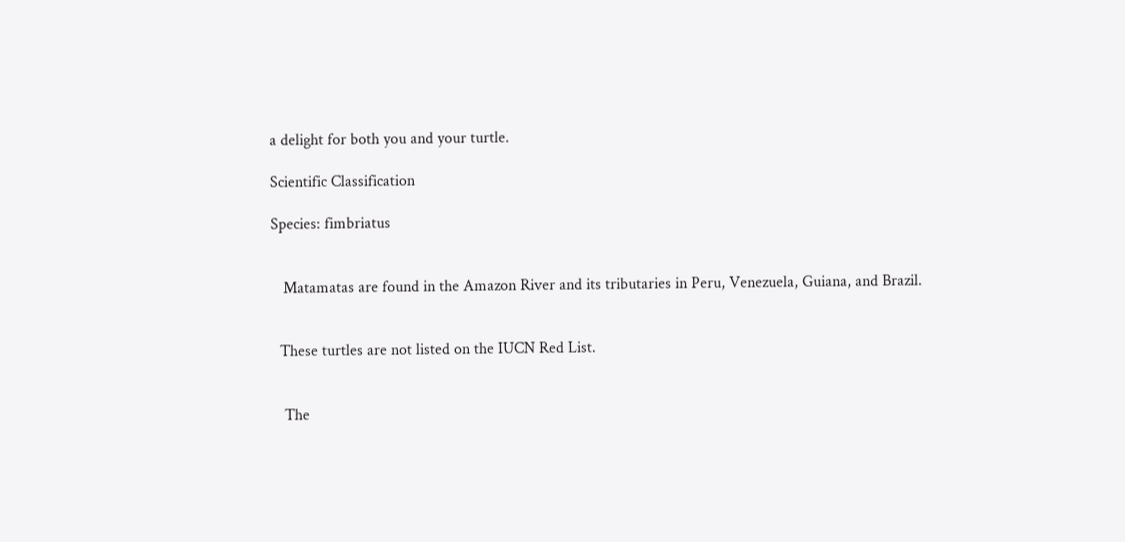a delight for both you and your turtle.

Scientific Classification

Species: fimbriatus


   Matamatas are found in the Amazon River and its tributaries in Peru, Venezuela, Guiana, and Brazil.


  These turtles are not listed on the IUCN Red List.


   The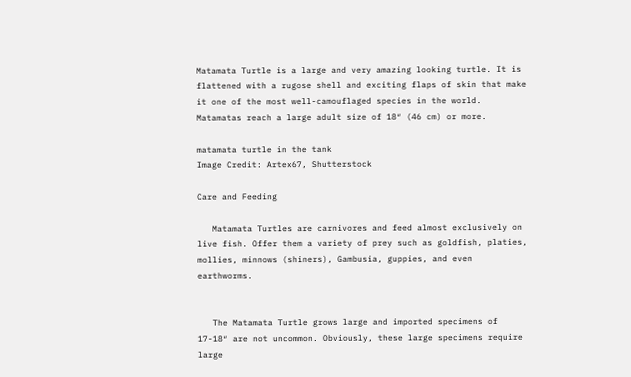Matamata Turtle is a large and very amazing looking turtle. It is flattened with a rugose shell and exciting flaps of skin that make it one of the most well-camouflaged species in the world. Matamatas reach a large adult size of 18″ (46 cm) or more.

matamata turtle in the tank
Image Credit: Artex67, Shutterstock

Care and Feeding

   Matamata Turtles are carnivores and feed almost exclusively on live fish. Offer them a variety of prey such as goldfish, platies, mollies, minnows (shiners), Gambusia, guppies, and even earthworms.


   The Matamata Turtle grows large and imported specimens of 17-18″ are not uncommon. Obviously, these large specimens require large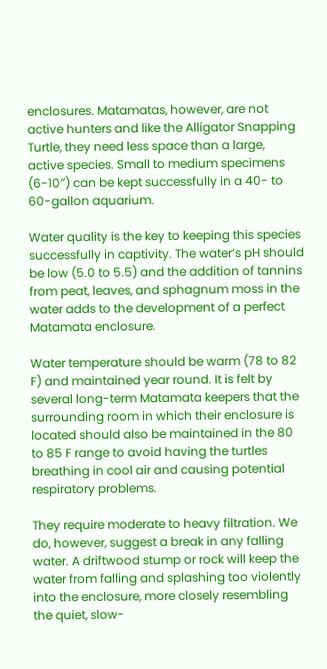enclosures. Matamatas, however, are not active hunters and like the Alligator Snapping Turtle, they need less space than a large, active species. Small to medium specimens (6-10″) can be kept successfully in a 40- to 60-gallon aquarium.

Water quality is the key to keeping this species successfully in captivity. The water’s pH should be low (5.0 to 5.5) and the addition of tannins from peat, leaves, and sphagnum moss in the water adds to the development of a perfect Matamata enclosure.

Water temperature should be warm (78 to 82 F) and maintained year round. It is felt by several long-term Matamata keepers that the surrounding room in which their enclosure is located should also be maintained in the 80 to 85 F range to avoid having the turtles breathing in cool air and causing potential respiratory problems.

They require moderate to heavy filtration. We do, however, suggest a break in any falling water. A driftwood stump or rock will keep the water from falling and splashing too violently into the enclosure, more closely resembling the quiet, slow-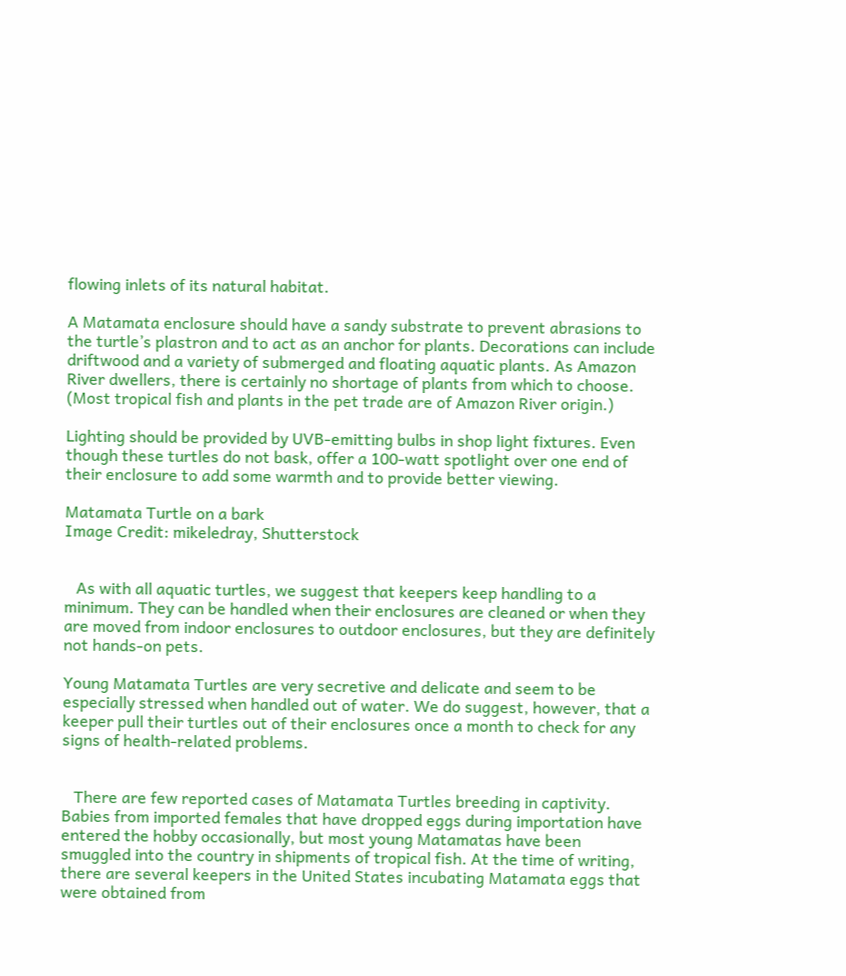flowing inlets of its natural habitat.

A Matamata enclosure should have a sandy substrate to prevent abrasions to the turtle’s plastron and to act as an anchor for plants. Decorations can include driftwood and a variety of submerged and floating aquatic plants. As Amazon River dwellers, there is certainly no shortage of plants from which to choose. (Most tropical fish and plants in the pet trade are of Amazon River origin.)

Lighting should be provided by UVB-emitting bulbs in shop light fixtures. Even though these turtles do not bask, offer a 100-watt spotlight over one end of their enclosure to add some warmth and to provide better viewing.

Matamata Turtle on a bark
Image Credit: mikeledray, Shutterstock


   As with all aquatic turtles, we suggest that keepers keep handling to a minimum. They can be handled when their enclosures are cleaned or when they are moved from indoor enclosures to outdoor enclosures, but they are definitely not hands-on pets.

Young Matamata Turtles are very secretive and delicate and seem to be especially stressed when handled out of water. We do suggest, however, that a keeper pull their turtles out of their enclosures once a month to check for any signs of health-related problems.


   There are few reported cases of Matamata Turtles breeding in captivity. Babies from imported females that have dropped eggs during importation have entered the hobby occasionally, but most young Matamatas have been smuggled into the country in shipments of tropical fish. At the time of writing, there are several keepers in the United States incubating Matamata eggs that were obtained from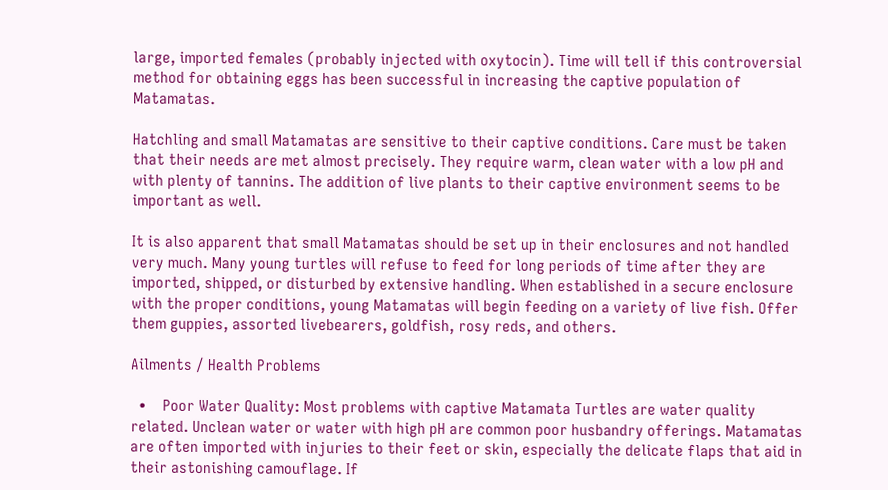large, imported females (probably injected with oxytocin). Time will tell if this controversial method for obtaining eggs has been successful in increasing the captive population of Matamatas.

Hatchling and small Matamatas are sensitive to their captive conditions. Care must be taken that their needs are met almost precisely. They require warm, clean water with a low pH and with plenty of tannins. The addition of live plants to their captive environment seems to be important as well.

It is also apparent that small Matamatas should be set up in their enclosures and not handled very much. Many young turtles will refuse to feed for long periods of time after they are imported, shipped, or disturbed by extensive handling. When established in a secure enclosure with the proper conditions, young Matamatas will begin feeding on a variety of live fish. Offer them guppies, assorted livebearers, goldfish, rosy reds, and others.

Ailments / Health Problems

  •    Poor Water Quality: Most problems with captive Matamata Turtles are water quality related. Unclean water or water with high pH are common poor husbandry offerings. Matamatas are often imported with injuries to their feet or skin, especially the delicate flaps that aid in their astonishing camouflage. If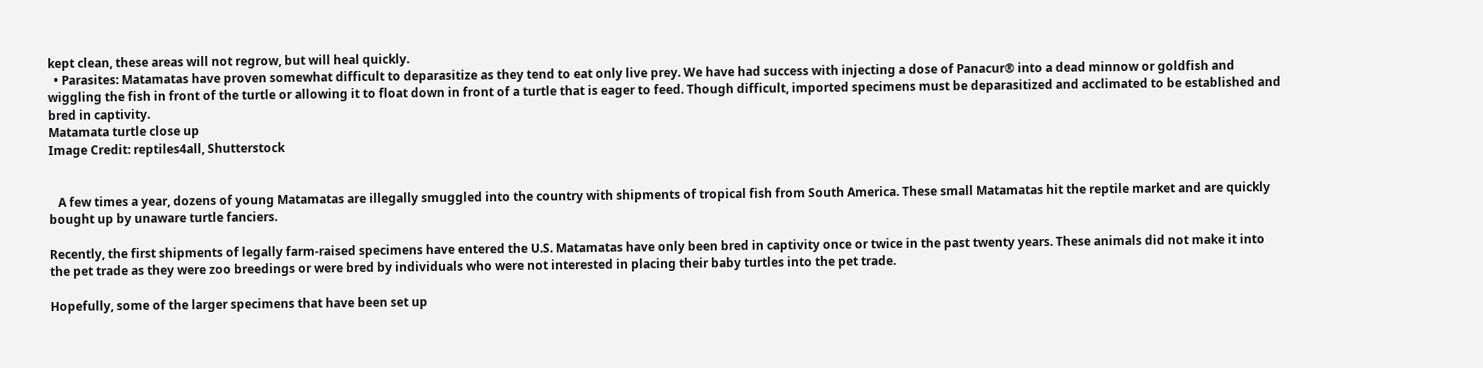kept clean, these areas will not regrow, but will heal quickly.
  • Parasites: Matamatas have proven somewhat difficult to deparasitize as they tend to eat only live prey. We have had success with injecting a dose of Panacur® into a dead minnow or goldfish and wiggling the fish in front of the turtle or allowing it to float down in front of a turtle that is eager to feed. Though difficult, imported specimens must be deparasitized and acclimated to be established and bred in captivity.
Matamata turtle close up
Image Credit: reptiles4all, Shutterstock


   A few times a year, dozens of young Matamatas are illegally smuggled into the country with shipments of tropical fish from South America. These small Matamatas hit the reptile market and are quickly bought up by unaware turtle fanciers.

Recently, the first shipments of legally farm-raised specimens have entered the U.S. Matamatas have only been bred in captivity once or twice in the past twenty years. These animals did not make it into the pet trade as they were zoo breedings or were bred by individuals who were not interested in placing their baby turtles into the pet trade.

Hopefully, some of the larger specimens that have been set up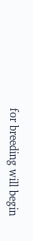for breeding will begin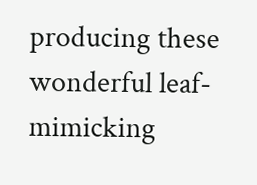producing these wonderful leaf-mimicking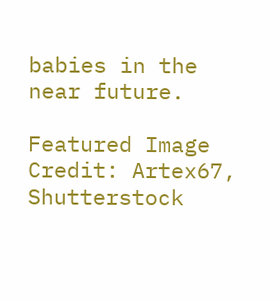babies in the near future.

Featured Image Credit: Artex67, Shutterstock